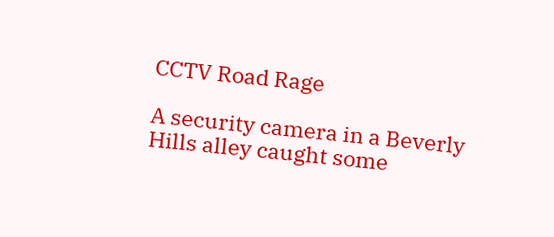CCTV Road Rage

A security camera in a Beverly Hills alley caught some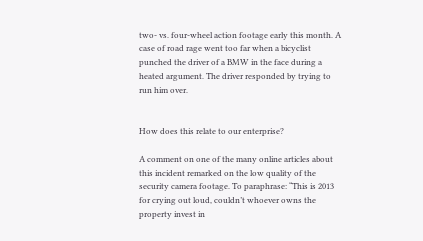two- vs. four-wheel action footage early this month. A case of road rage went too far when a bicyclist punched the driver of a BMW in the face during a heated argument. The driver responded by trying to run him over.


How does this relate to our enterprise?

A comment on one of the many online articles about this incident remarked on the low quality of the security camera footage. To paraphrase: “This is 2013 for crying out loud, couldn’t whoever owns the property invest in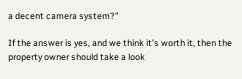a decent camera system?”

If the answer is yes, and we think it’s worth it, then the property owner should take a look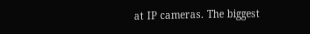at IP cameras. The biggest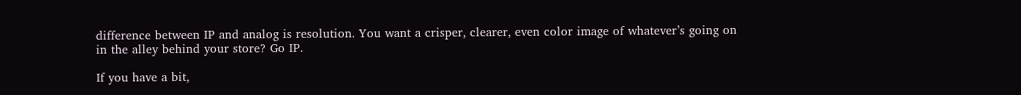difference between IP and analog is resolution. You want a crisper, clearer, even color image of whatever’s going on in the alley behind your store? Go IP.

If you have a bit,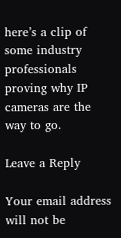here’s a clip of some industry professionals proving why IP cameras are the way to go.

Leave a Reply

Your email address will not be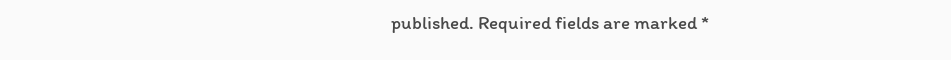published. Required fields are marked *